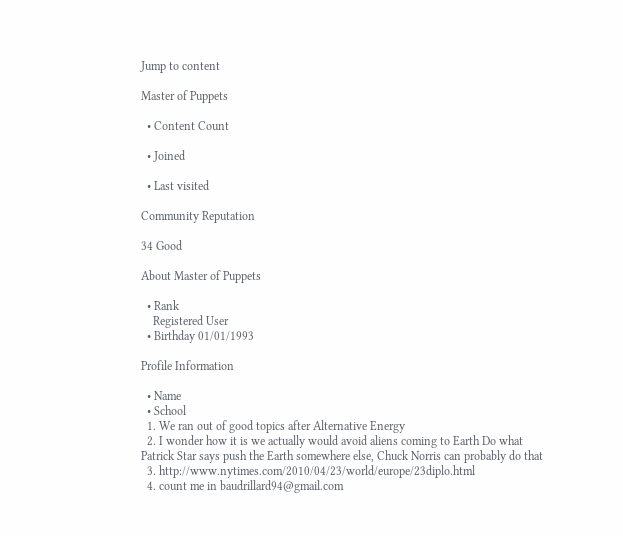Jump to content

Master of Puppets

  • Content Count

  • Joined

  • Last visited

Community Reputation

34 Good

About Master of Puppets

  • Rank
    Registered User
  • Birthday 01/01/1993

Profile Information

  • Name
  • School
  1. We ran out of good topics after Alternative Energy
  2. I wonder how it is we actually would avoid aliens coming to Earth Do what Patrick Star says push the Earth somewhere else, Chuck Norris can probably do that
  3. http://www.nytimes.com/2010/04/23/world/europe/23diplo.html
  4. count me in baudrillard94@gmail.com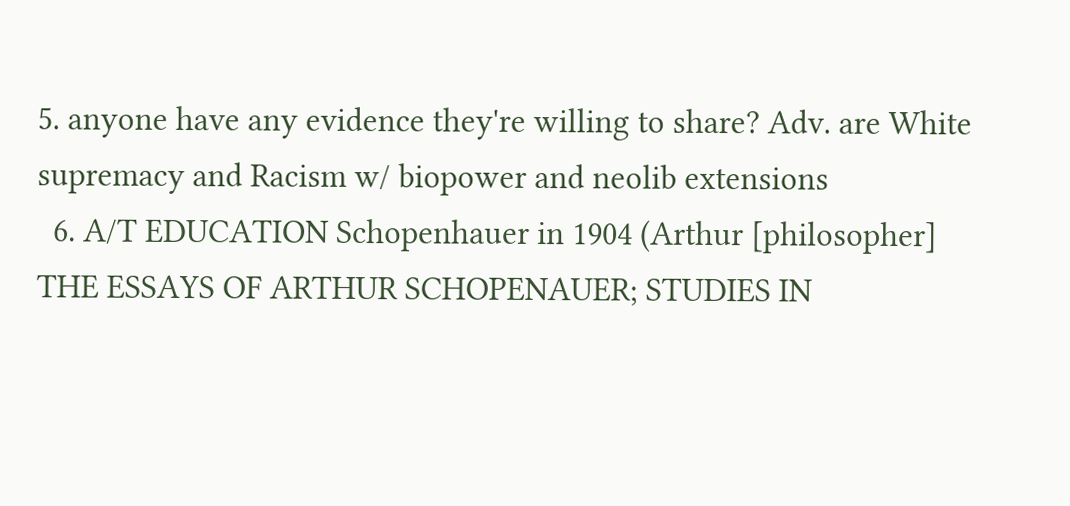5. anyone have any evidence they're willing to share? Adv. are White supremacy and Racism w/ biopower and neolib extensions
  6. A/T EDUCATION Schopenhauer in 1904 (Arthur [philosopher] THE ESSAYS OF ARTHUR SCHOPENAUER; STUDIES IN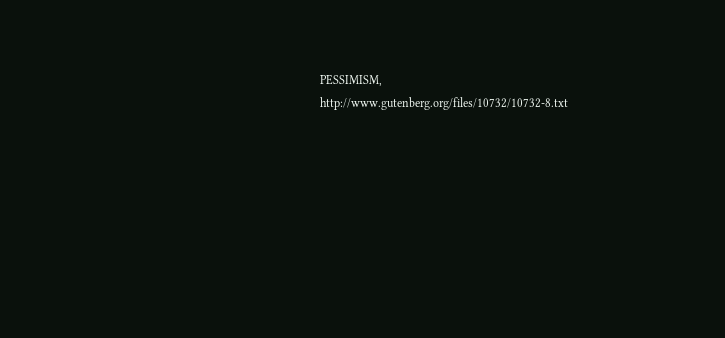PESSIMISM, http://www.gutenberg.org/files/10732/10732-8.txt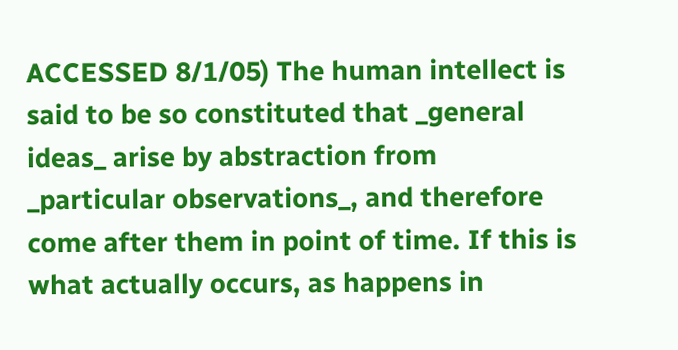ACCESSED 8/1/05) The human intellect is said to be so constituted that _general ideas_ arise by abstraction from _particular observations_, and therefore come after them in point of time. If this is what actually occurs, as happens in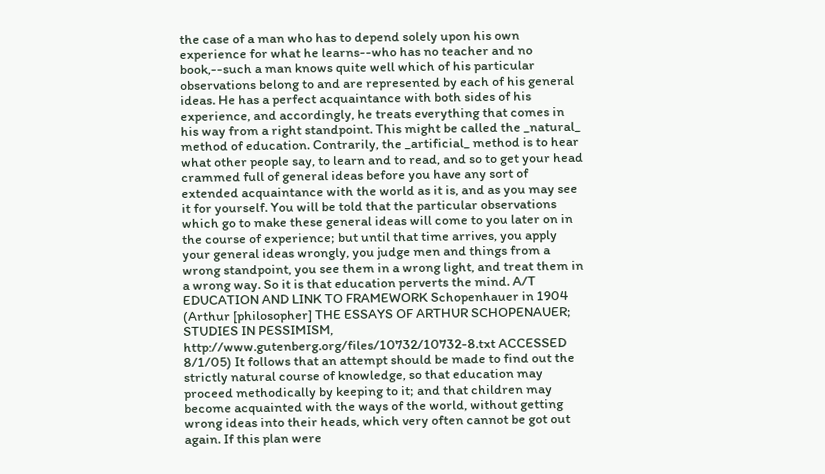the case of a man who has to depend solely upon his own experience for what he learns--who has no teacher and no book,--such a man knows quite well which of his particular observations belong to and are represented by each of his general ideas. He has a perfect acquaintance with both sides of his experience, and accordingly, he treats everything that comes in his way from a right standpoint. This might be called the _natural_ method of education. Contrarily, the _artificial_ method is to hear what other people say, to learn and to read, and so to get your head crammed full of general ideas before you have any sort of extended acquaintance with the world as it is, and as you may see it for yourself. You will be told that the particular observations which go to make these general ideas will come to you later on in the course of experience; but until that time arrives, you apply your general ideas wrongly, you judge men and things from a wrong standpoint, you see them in a wrong light, and treat them in a wrong way. So it is that education perverts the mind. A/T EDUCATION AND LINK TO FRAMEWORK Schopenhauer in 1904 (Arthur [philosopher] THE ESSAYS OF ARTHUR SCHOPENAUER; STUDIES IN PESSIMISM, http://www.gutenberg.org/files/10732/10732-8.txt ACCESSED 8/1/05) It follows that an attempt should be made to find out the strictly natural course of knowledge, so that education may proceed methodically by keeping to it; and that children may become acquainted with the ways of the world, without getting wrong ideas into their heads, which very often cannot be got out again. If this plan were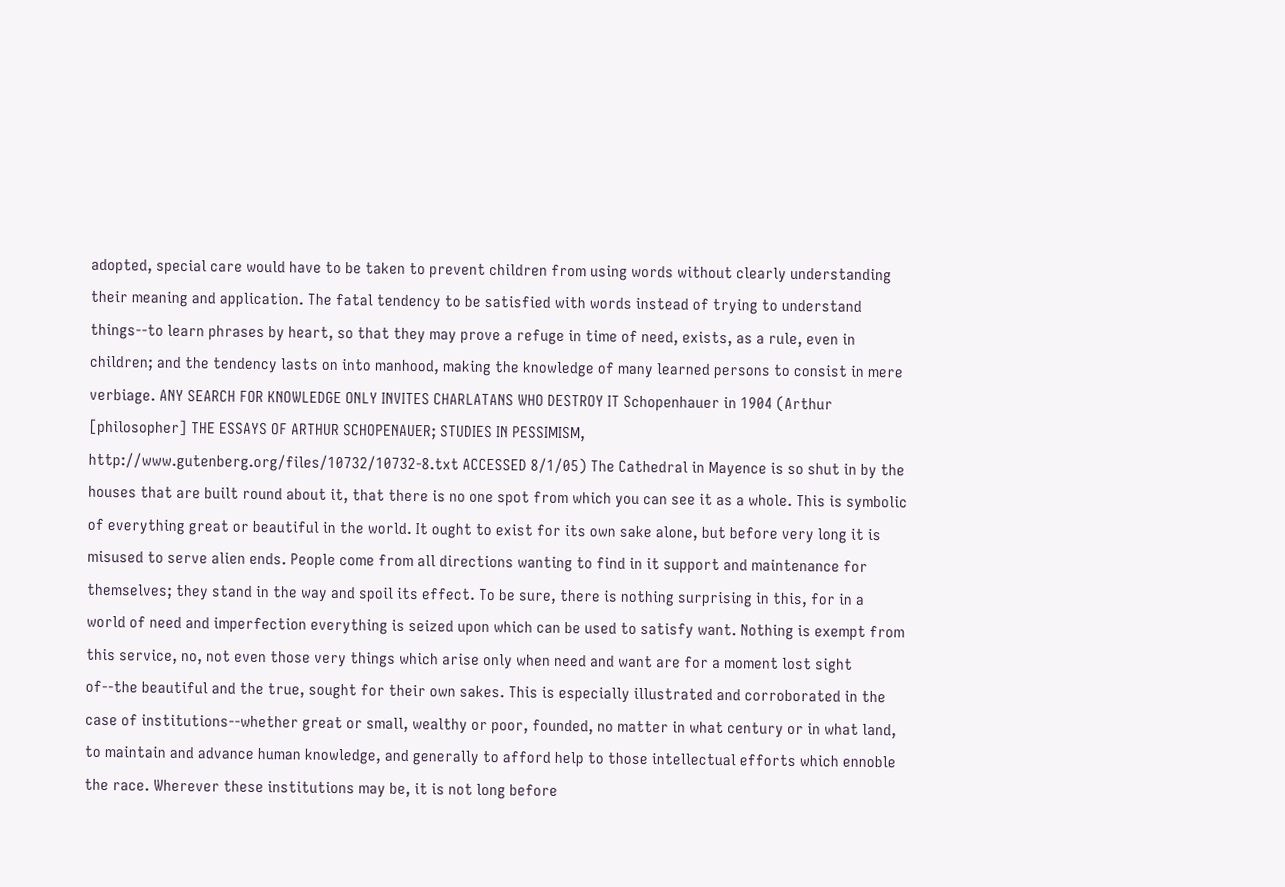adopted, special care would have to be taken to prevent children from using words without clearly understanding their meaning and application. The fatal tendency to be satisfied with words instead of trying to understand things--to learn phrases by heart, so that they may prove a refuge in time of need, exists, as a rule, even in children; and the tendency lasts on into manhood, making the knowledge of many learned persons to consist in mere verbiage. ANY SEARCH FOR KNOWLEDGE ONLY INVITES CHARLATANS WHO DESTROY IT Schopenhauer in 1904 (Arthur [philosopher] THE ESSAYS OF ARTHUR SCHOPENAUER; STUDIES IN PESSIMISM, http://www.gutenberg.org/files/10732/10732-8.txt ACCESSED 8/1/05) The Cathedral in Mayence is so shut in by the houses that are built round about it, that there is no one spot from which you can see it as a whole. This is symbolic of everything great or beautiful in the world. It ought to exist for its own sake alone, but before very long it is misused to serve alien ends. People come from all directions wanting to find in it support and maintenance for themselves; they stand in the way and spoil its effect. To be sure, there is nothing surprising in this, for in a world of need and imperfection everything is seized upon which can be used to satisfy want. Nothing is exempt from this service, no, not even those very things which arise only when need and want are for a moment lost sight of--the beautiful and the true, sought for their own sakes. This is especially illustrated and corroborated in the case of institutions--whether great or small, wealthy or poor, founded, no matter in what century or in what land, to maintain and advance human knowledge, and generally to afford help to those intellectual efforts which ennoble the race. Wherever these institutions may be, it is not long before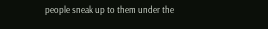people sneak up to them under the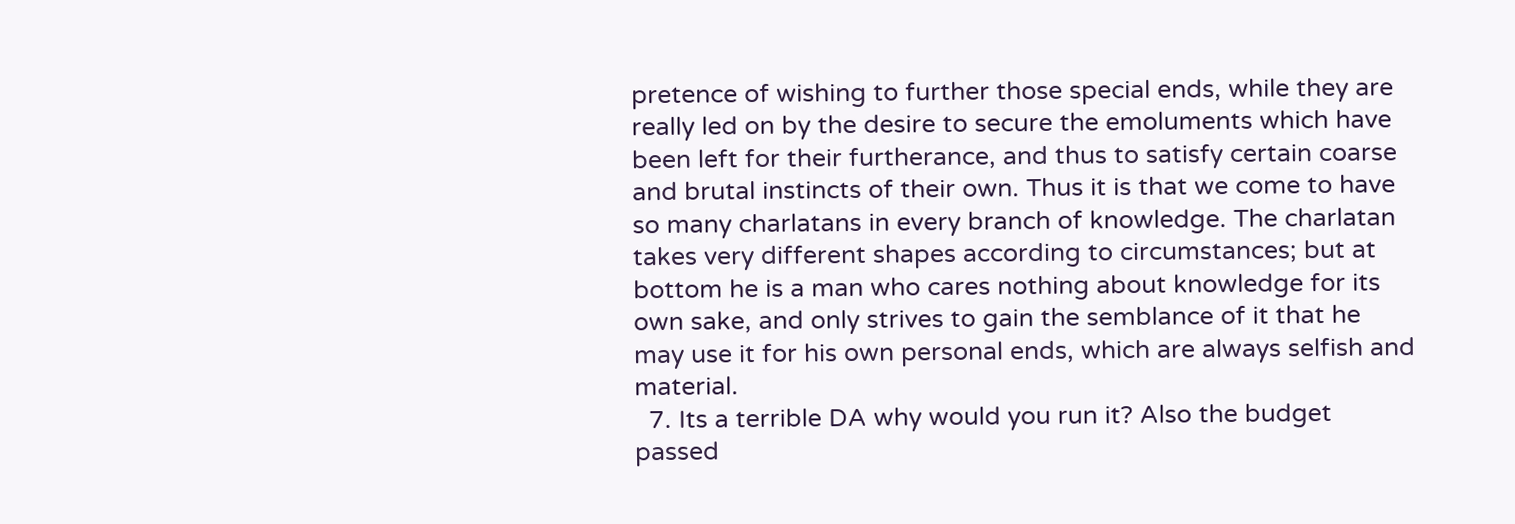pretence of wishing to further those special ends, while they are really led on by the desire to secure the emoluments which have been left for their furtherance, and thus to satisfy certain coarse and brutal instincts of their own. Thus it is that we come to have so many charlatans in every branch of knowledge. The charlatan takes very different shapes according to circumstances; but at bottom he is a man who cares nothing about knowledge for its own sake, and only strives to gain the semblance of it that he may use it for his own personal ends, which are always selfish and material.
  7. Its a terrible DA why would you run it? Also the budget passed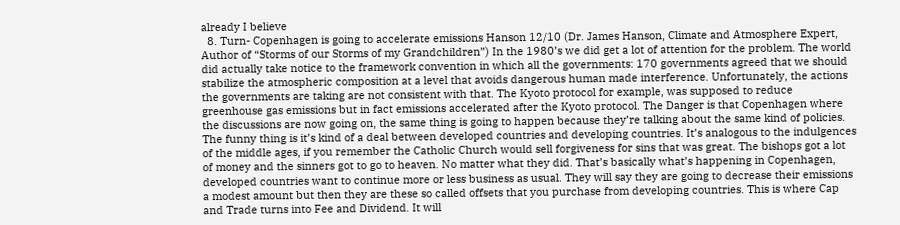already I believe
  8. Turn- Copenhagen is going to accelerate emissions Hanson 12/10 (Dr. James Hanson, Climate and Atmosphere Expert, Author of “Storms of our Storms of my Grandchildren”) In the 1980’s we did get a lot of attention for the problem. The world did actually take notice to the framework convention in which all the governments: 170 governments agreed that we should stabilize the atmospheric composition at a level that avoids dangerous human made interference. Unfortunately, the actions the governments are taking are not consistent with that. The Kyoto protocol for example, was supposed to reduce greenhouse gas emissions but in fact emissions accelerated after the Kyoto protocol. The Danger is that Copenhagen where the discussions are now going on, the same thing is going to happen because they’re talking about the same kind of policies. The funny thing is it’s kind of a deal between developed countries and developing countries. It’s analogous to the indulgences of the middle ages, if you remember the Catholic Church would sell forgiveness for sins that was great. The bishops got a lot of money and the sinners got to go to heaven. No matter what they did. That’s basically what’s happening in Copenhagen, developed countries want to continue more or less business as usual. They will say they are going to decrease their emissions a modest amount but then they are these so called offsets that you purchase from developing countries. This is where Cap and Trade turns into Fee and Dividend. It will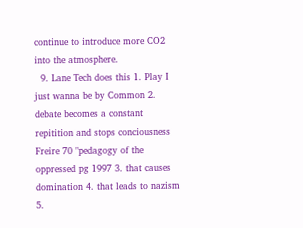continue to introduce more CO2 into the atmosphere.
  9. Lane Tech does this 1. Play I just wanna be by Common 2. debate becomes a constant repitition and stops conciousness Freire 70 "pedagogy of the oppressed pg 1997 3. that causes domination 4. that leads to nazism 5.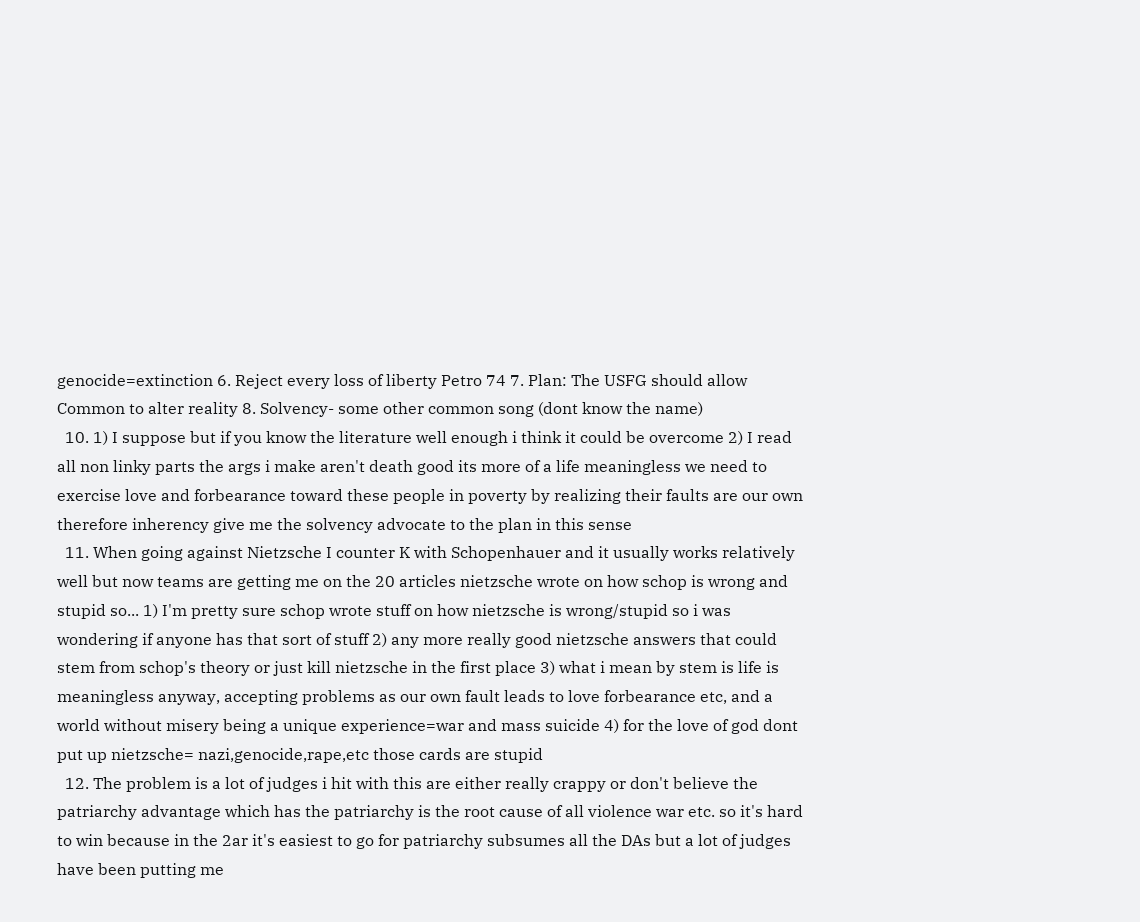genocide=extinction 6. Reject every loss of liberty Petro 74 7. Plan: The USFG should allow Common to alter reality 8. Solvency- some other common song (dont know the name)
  10. 1) I suppose but if you know the literature well enough i think it could be overcome 2) I read all non linky parts the args i make aren't death good its more of a life meaningless we need to exercise love and forbearance toward these people in poverty by realizing their faults are our own therefore inherency give me the solvency advocate to the plan in this sense
  11. When going against Nietzsche I counter K with Schopenhauer and it usually works relatively well but now teams are getting me on the 20 articles nietzsche wrote on how schop is wrong and stupid so... 1) I'm pretty sure schop wrote stuff on how nietzsche is wrong/stupid so i was wondering if anyone has that sort of stuff 2) any more really good nietzsche answers that could stem from schop's theory or just kill nietzsche in the first place 3) what i mean by stem is life is meaningless anyway, accepting problems as our own fault leads to love forbearance etc, and a world without misery being a unique experience=war and mass suicide 4) for the love of god dont put up nietzsche= nazi,genocide,rape,etc those cards are stupid
  12. The problem is a lot of judges i hit with this are either really crappy or don't believe the patriarchy advantage which has the patriarchy is the root cause of all violence war etc. so it's hard to win because in the 2ar it's easiest to go for patriarchy subsumes all the DAs but a lot of judges have been putting me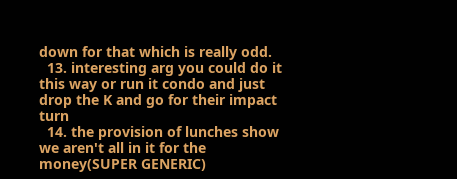down for that which is really odd.
  13. interesting arg you could do it this way or run it condo and just drop the K and go for their impact turn
  14. the provision of lunches show we aren't all in it for the money(SUPER GENERIC)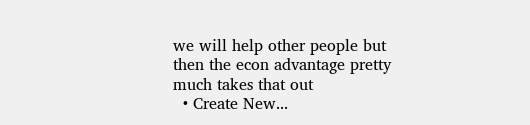we will help other people but then the econ advantage pretty much takes that out
  • Create New...